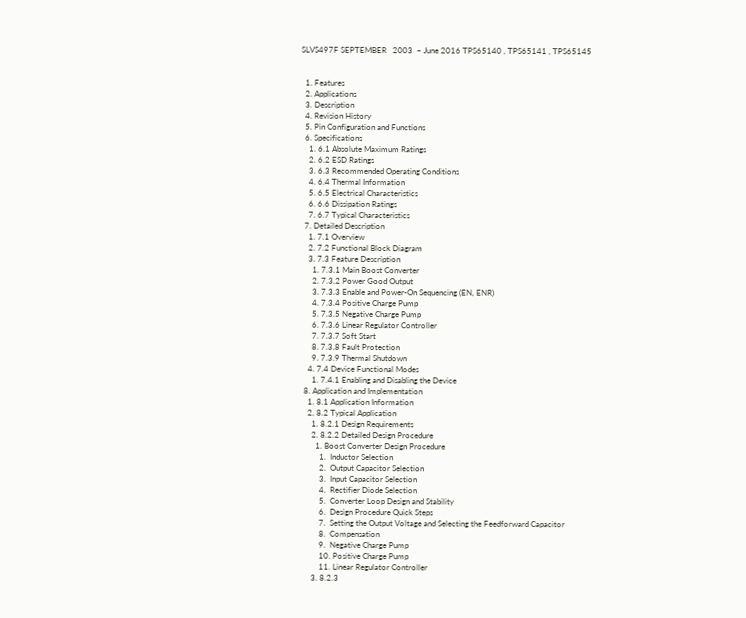SLVS497F SEPTEMBER   2003  – June 2016 TPS65140 , TPS65141 , TPS65145


  1. Features
  2. Applications
  3. Description
  4. Revision History
  5. Pin Configuration and Functions
  6. Specifications
    1. 6.1 Absolute Maximum Ratings
    2. 6.2 ESD Ratings
    3. 6.3 Recommended Operating Conditions
    4. 6.4 Thermal Information
    5. 6.5 Electrical Characteristics
    6. 6.6 Dissipation Ratings
    7. 6.7 Typical Characteristics
  7. Detailed Description
    1. 7.1 Overview
    2. 7.2 Functional Block Diagram
    3. 7.3 Feature Description
      1. 7.3.1 Main Boost Converter
      2. 7.3.2 Power Good Output
      3. 7.3.3 Enable and Power-On Sequencing (EN, ENR)
      4. 7.3.4 Positive Charge Pump
      5. 7.3.5 Negative Charge Pump
      6. 7.3.6 Linear Regulator Controller
      7. 7.3.7 Soft Start
      8. 7.3.8 Fault Protection
      9. 7.3.9 Thermal Shutdown
    4. 7.4 Device Functional Modes
      1. 7.4.1 Enabling and Disabling the Device
  8. Application and Implementation
    1. 8.1 Application Information
    2. 8.2 Typical Application
      1. 8.2.1 Design Requirements
      2. 8.2.2 Detailed Design Procedure
        1. Boost Converter Design Procedure
          1.  Inductor Selection
          2.  Output Capacitor Selection
          3.  Input Capacitor Selection
          4.  Rectifier Diode Selection
          5.  Converter Loop Design and Stability
          6.  Design Procedure Quick Steps
          7.  Setting the Output Voltage and Selecting the Feedforward Capacitor
          8.  Compensation
          9.  Negative Charge Pump
          10. Positive Charge Pump
          11. Linear Regulator Controller
      3. 8.2.3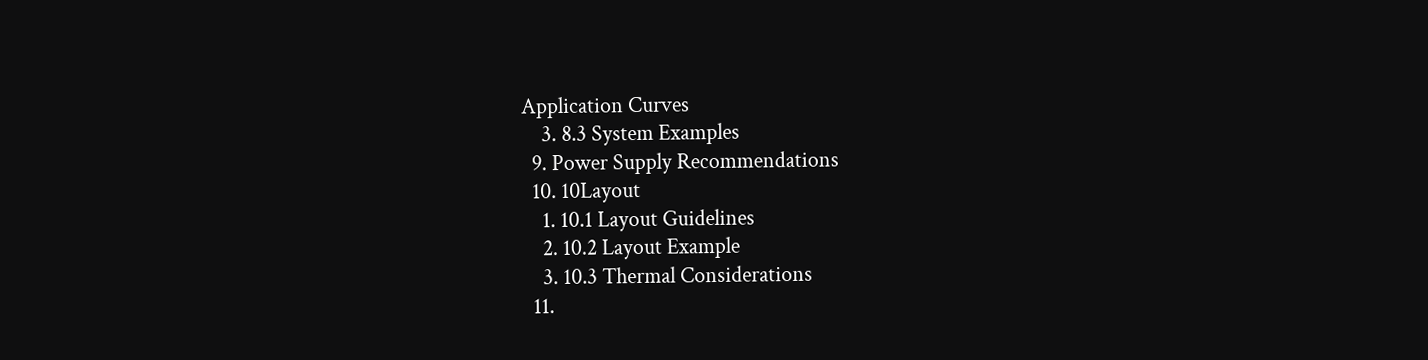Application Curves
    3. 8.3 System Examples
  9. Power Supply Recommendations
  10. 10Layout
    1. 10.1 Layout Guidelines
    2. 10.2 Layout Example
    3. 10.3 Thermal Considerations
  11.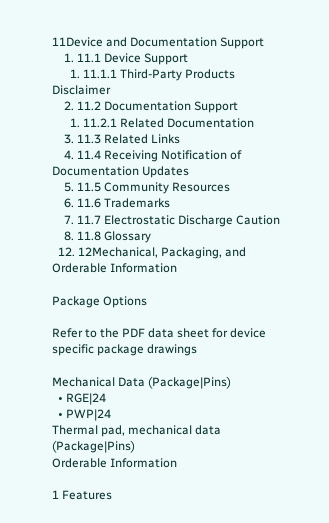11Device and Documentation Support
    1. 11.1 Device Support
      1. 11.1.1 Third-Party Products Disclaimer
    2. 11.2 Documentation Support
      1. 11.2.1 Related Documentation
    3. 11.3 Related Links
    4. 11.4 Receiving Notification of Documentation Updates
    5. 11.5 Community Resources
    6. 11.6 Trademarks
    7. 11.7 Electrostatic Discharge Caution
    8. 11.8 Glossary
  12. 12Mechanical, Packaging, and Orderable Information

Package Options

Refer to the PDF data sheet for device specific package drawings

Mechanical Data (Package|Pins)
  • RGE|24
  • PWP|24
Thermal pad, mechanical data (Package|Pins)
Orderable Information

1 Features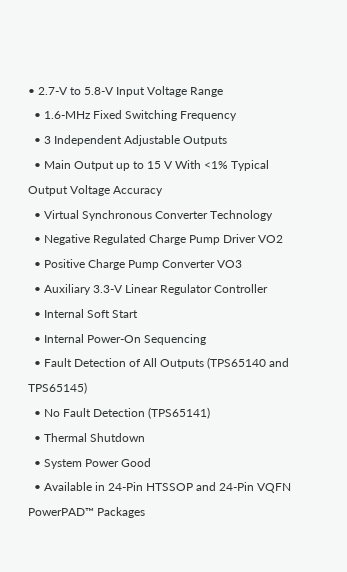• 2.7-V to 5.8-V Input Voltage Range
  • 1.6-MHz Fixed Switching Frequency
  • 3 Independent Adjustable Outputs
  • Main Output up to 15 V With <1% Typical Output Voltage Accuracy
  • Virtual Synchronous Converter Technology
  • Negative Regulated Charge Pump Driver VO2
  • Positive Charge Pump Converter VO3
  • Auxiliary 3.3-V Linear Regulator Controller
  • Internal Soft Start
  • Internal Power-On Sequencing
  • Fault Detection of All Outputs (TPS65140 and TPS65145)
  • No Fault Detection (TPS65141)
  • Thermal Shutdown
  • System Power Good
  • Available in 24-Pin HTSSOP and 24-Pin VQFN PowerPAD™ Packages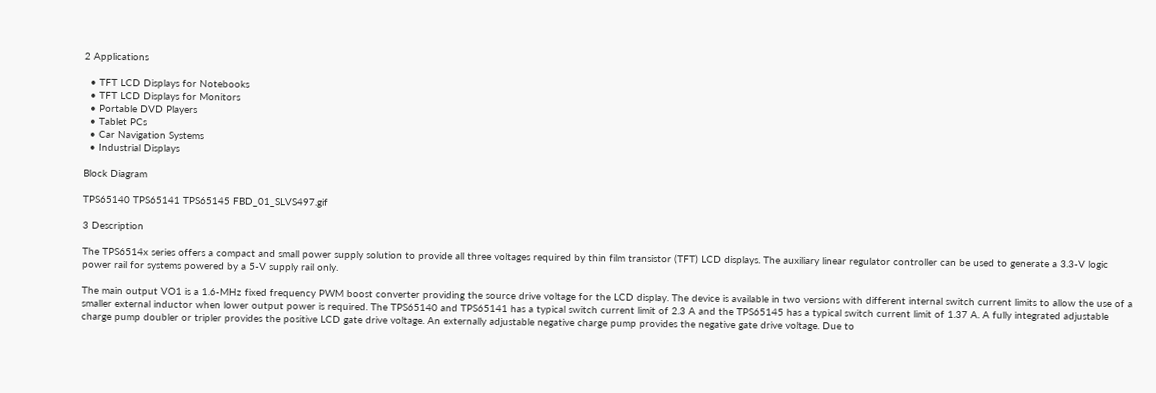2 Applications

  • TFT LCD Displays for Notebooks
  • TFT LCD Displays for Monitors
  • Portable DVD Players
  • Tablet PCs
  • Car Navigation Systems
  • Industrial Displays

Block Diagram

TPS65140 TPS65141 TPS65145 FBD_01_SLVS497.gif

3 Description

The TPS6514x series offers a compact and small power supply solution to provide all three voltages required by thin film transistor (TFT) LCD displays. The auxiliary linear regulator controller can be used to generate a 3.3-V logic power rail for systems powered by a 5-V supply rail only.

The main output VO1 is a 1.6-MHz fixed frequency PWM boost converter providing the source drive voltage for the LCD display. The device is available in two versions with different internal switch current limits to allow the use of a smaller external inductor when lower output power is required. The TPS65140 and TPS65141 has a typical switch current limit of 2.3 A and the TPS65145 has a typical switch current limit of 1.37 A. A fully integrated adjustable charge pump doubler or tripler provides the positive LCD gate drive voltage. An externally adjustable negative charge pump provides the negative gate drive voltage. Due to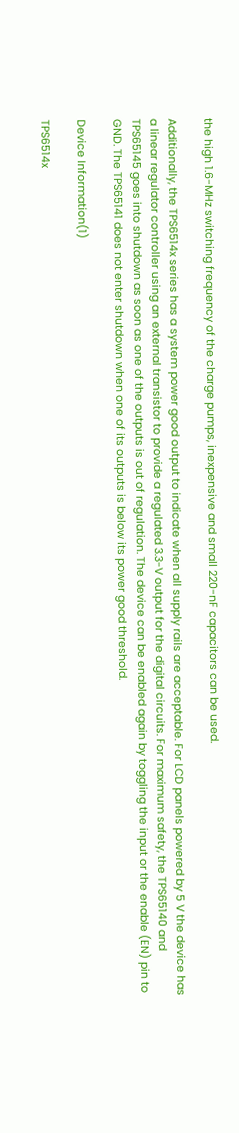the high 1.6-MHz switching frequency of the charge pumps, inexpensive and small 220-nF capacitors can be used.

Additionally, the TPS6514x series has a system power good output to indicate when all supply rails are acceptable. For LCD panels powered by 5 V the device has a linear regulator controller using an external transistor to provide a regulated 3.3-V output for the digital circuits. For maximum safety, the TPS65140 and TPS65145 goes into shutdown as soon as one of the outputs is out of regulation. The device can be enabled again by toggling the input or the enable (EN) pin to GND. The TPS65141 does not enter shutdown when one of its outputs is below its power good threshold.

Device Information(1)

TPS6514x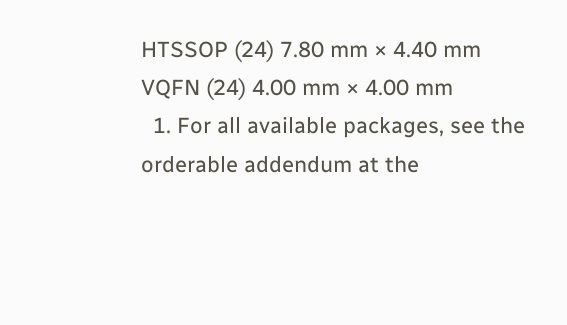HTSSOP (24) 7.80 mm × 4.40 mm
VQFN (24) 4.00 mm × 4.00 mm
  1. For all available packages, see the orderable addendum at the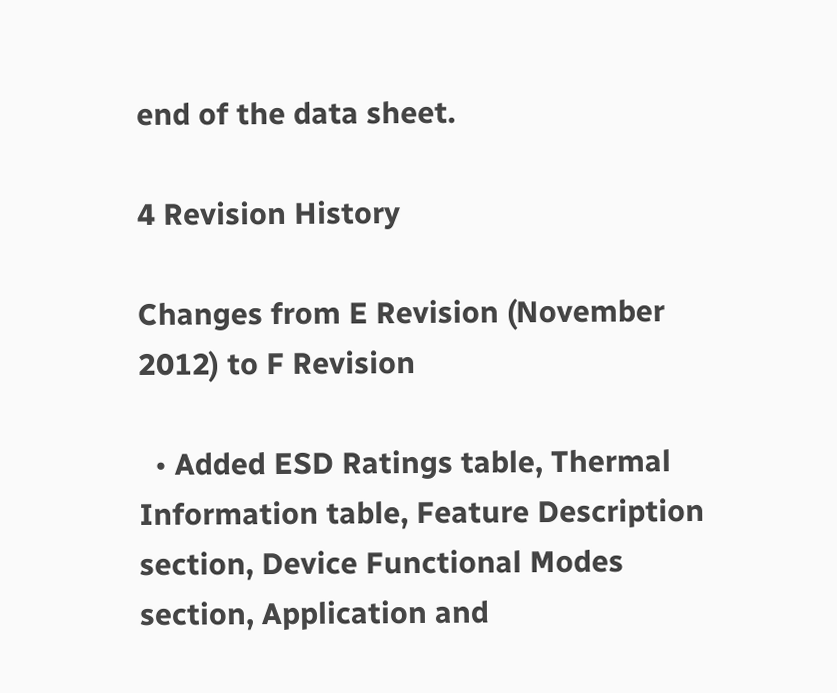end of the data sheet.

4 Revision History

Changes from E Revision (November 2012) to F Revision

  • Added ESD Ratings table, Thermal Information table, Feature Description section, Device Functional Modes section, Application and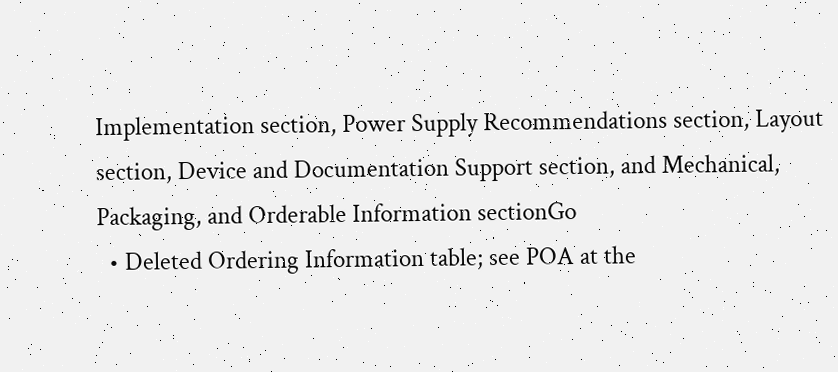Implementation section, Power Supply Recommendations section, Layout section, Device and Documentation Support section, and Mechanical, Packaging, and Orderable Information sectionGo
  • Deleted Ordering Information table; see POA at the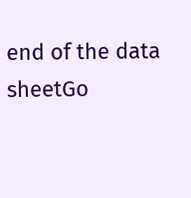end of the data sheetGo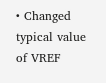• Changed typical value of VREF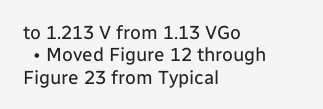to 1.213 V from 1.13 VGo
  • Moved Figure 12 through Figure 23 from Typical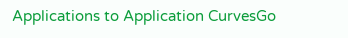Applications to Application CurvesGo